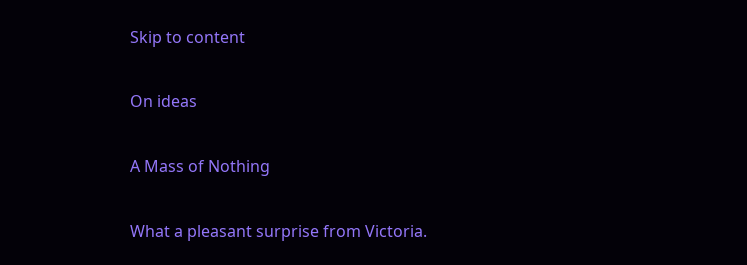Skip to content

On ideas

A Mass of Nothing

What a pleasant surprise from Victoria.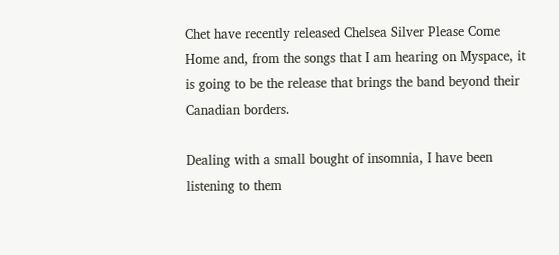Chet have recently released Chelsea Silver Please Come Home and, from the songs that I am hearing on Myspace, it is going to be the release that brings the band beyond their Canadian borders.

Dealing with a small bought of insomnia, I have been listening to them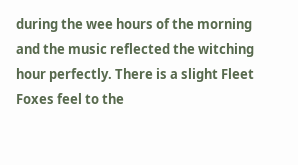during the wee hours of the morning and the music reflected the witching hour perfectly. There is a slight Fleet Foxes feel to the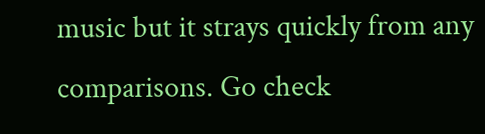music but it strays quickly from any comparisons. Go check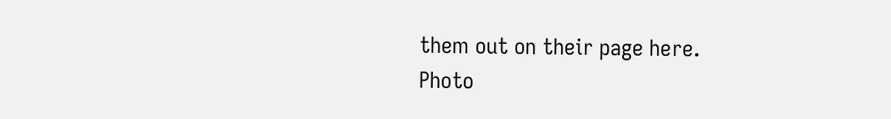them out on their page here.
Photo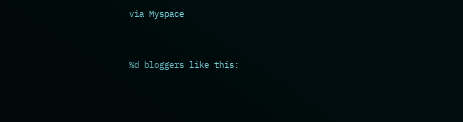via Myspace


%d bloggers like this: